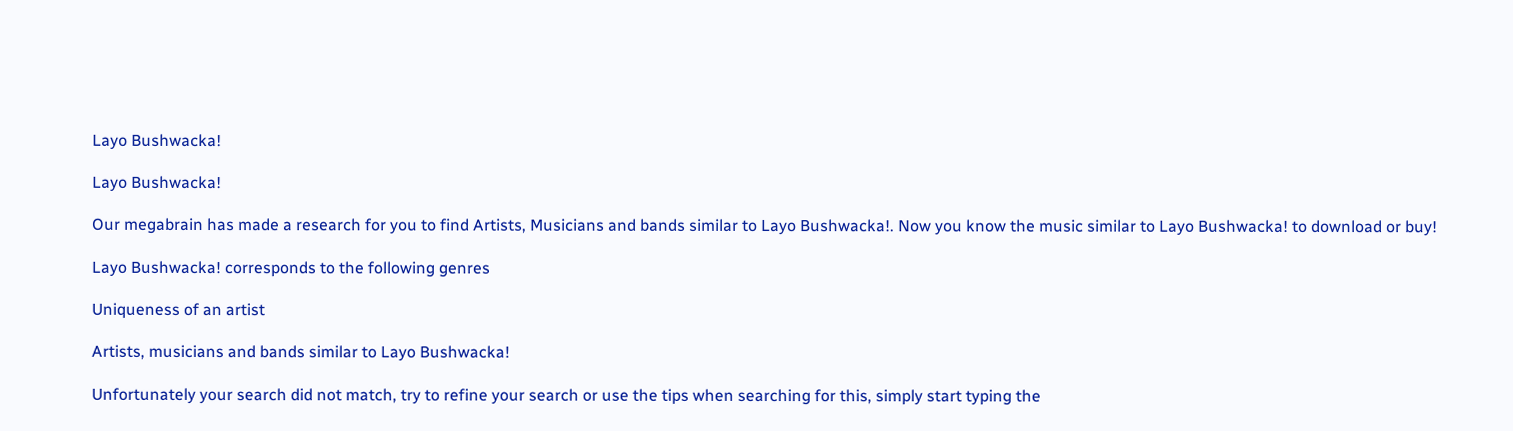Layo Bushwacka!

Layo Bushwacka!

Our megabrain has made a research for you to find Artists, Musicians and bands similar to Layo Bushwacka!. Now you know the music similar to Layo Bushwacka! to download or buy!

Layo Bushwacka! corresponds to the following genres

Uniqueness of an artist

Artists, musicians and bands similar to Layo Bushwacka!

Unfortunately your search did not match, try to refine your search or use the tips when searching for this, simply start typing the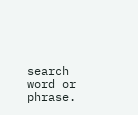search word or phrase.